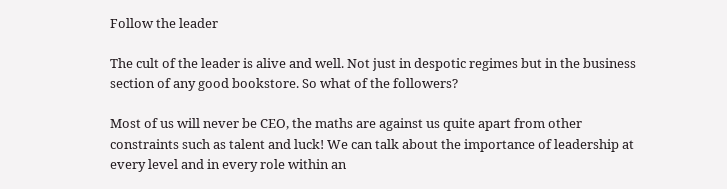Follow the leader

The cult of the leader is alive and well. Not just in despotic regimes but in the business section of any good bookstore. So what of the followers?

Most of us will never be CEO, the maths are against us quite apart from other constraints such as talent and luck! We can talk about the importance of leadership at every level and in every role within an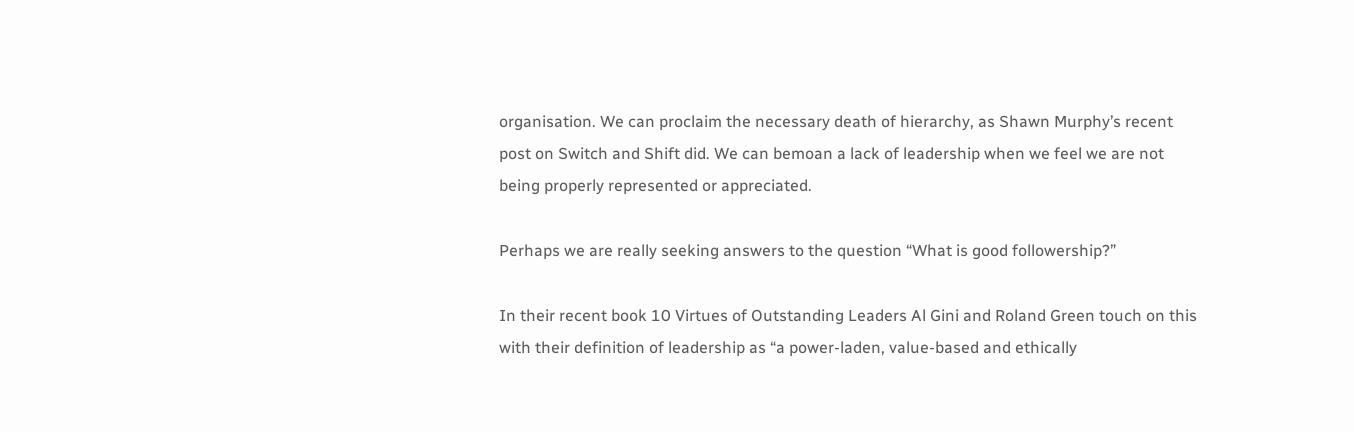organisation. We can proclaim the necessary death of hierarchy, as Shawn Murphy’s recent post on Switch and Shift did. We can bemoan a lack of leadership when we feel we are not being properly represented or appreciated.

Perhaps we are really seeking answers to the question “What is good followership?”

In their recent book 10 Virtues of Outstanding Leaders Al Gini and Roland Green touch on this with their definition of leadership as “a power-laden, value-based and ethically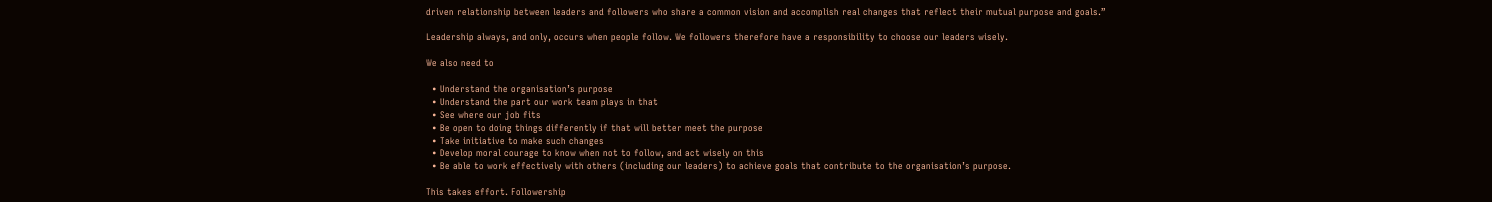driven relationship between leaders and followers who share a common vision and accomplish real changes that reflect their mutual purpose and goals.”

Leadership always, and only, occurs when people follow. We followers therefore have a responsibility to choose our leaders wisely.

We also need to

  • Understand the organisation’s purpose
  • Understand the part our work team plays in that
  • See where our job fits
  • Be open to doing things differently if that will better meet the purpose
  • Take initiative to make such changes
  • Develop moral courage to know when not to follow, and act wisely on this
  • Be able to work effectively with others (including our leaders) to achieve goals that contribute to the organisation’s purpose.

This takes effort. Followership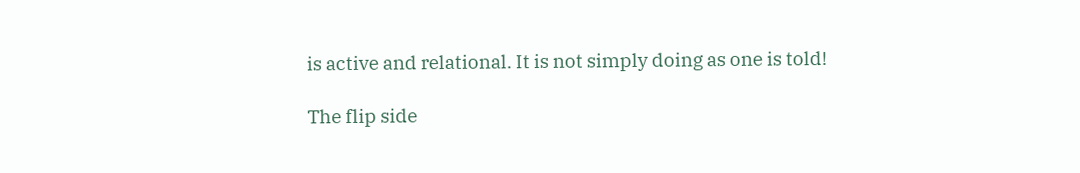is active and relational. It is not simply doing as one is told!

The flip side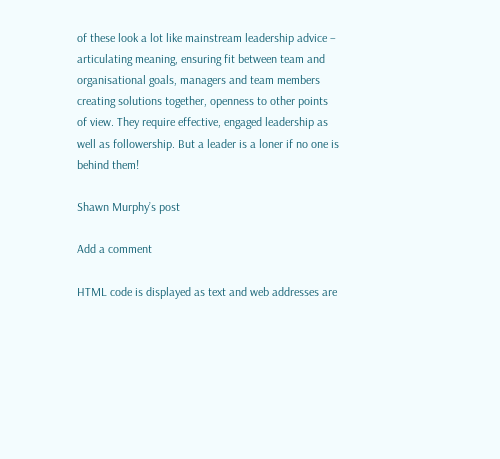of these look a lot like mainstream leadership advice – articulating meaning, ensuring fit between team and organisational goals, managers and team members creating solutions together, openness to other points of view. They require effective, engaged leadership as well as followership. But a leader is a loner if no one is behind them!

Shawn Murphy’s post

Add a comment

HTML code is displayed as text and web addresses are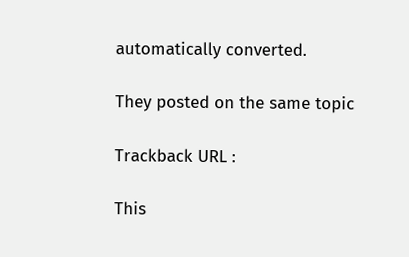automatically converted.

They posted on the same topic

Trackback URL :

This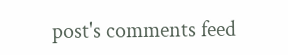post's comments feed